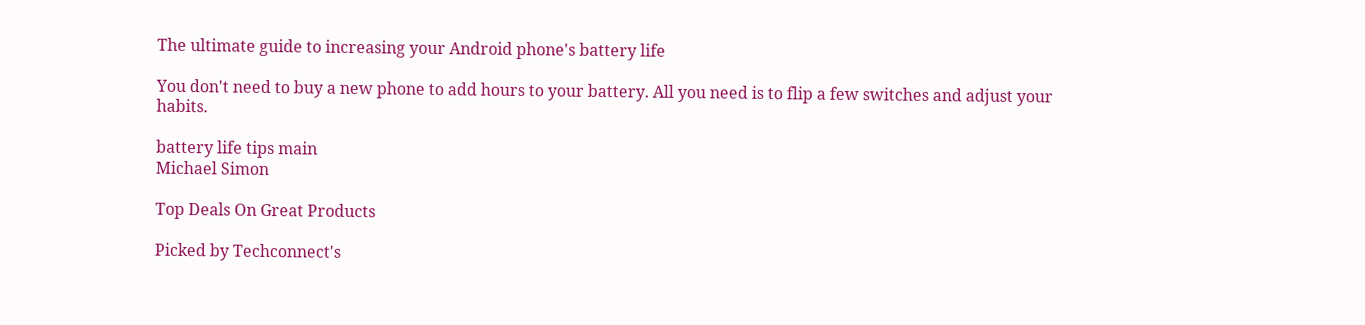The ultimate guide to increasing your Android phone's battery life

You don't need to buy a new phone to add hours to your battery. All you need is to flip a few switches and adjust your habits.

battery life tips main
Michael Simon

Top Deals On Great Products

Picked by Techconnect's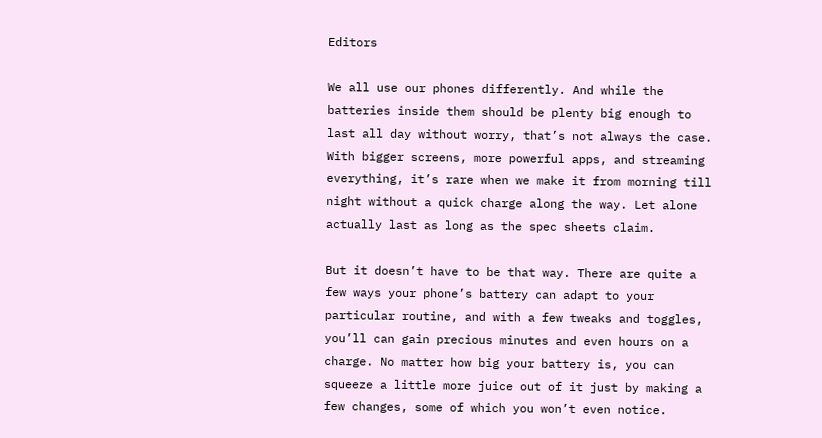Editors

We all use our phones differently. And while the batteries inside them should be plenty big enough to last all day without worry, that’s not always the case. With bigger screens, more powerful apps, and streaming everything, it’s rare when we make it from morning till night without a quick charge along the way. Let alone actually last as long as the spec sheets claim.

But it doesn’t have to be that way. There are quite a few ways your phone’s battery can adapt to your particular routine, and with a few tweaks and toggles, you’ll can gain precious minutes and even hours on a charge. No matter how big your battery is, you can squeeze a little more juice out of it just by making a few changes, some of which you won’t even notice.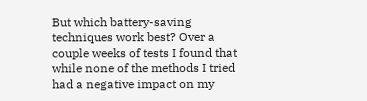But which battery-saving techniques work best? Over a couple weeks of tests I found that while none of the methods I tried had a negative impact on my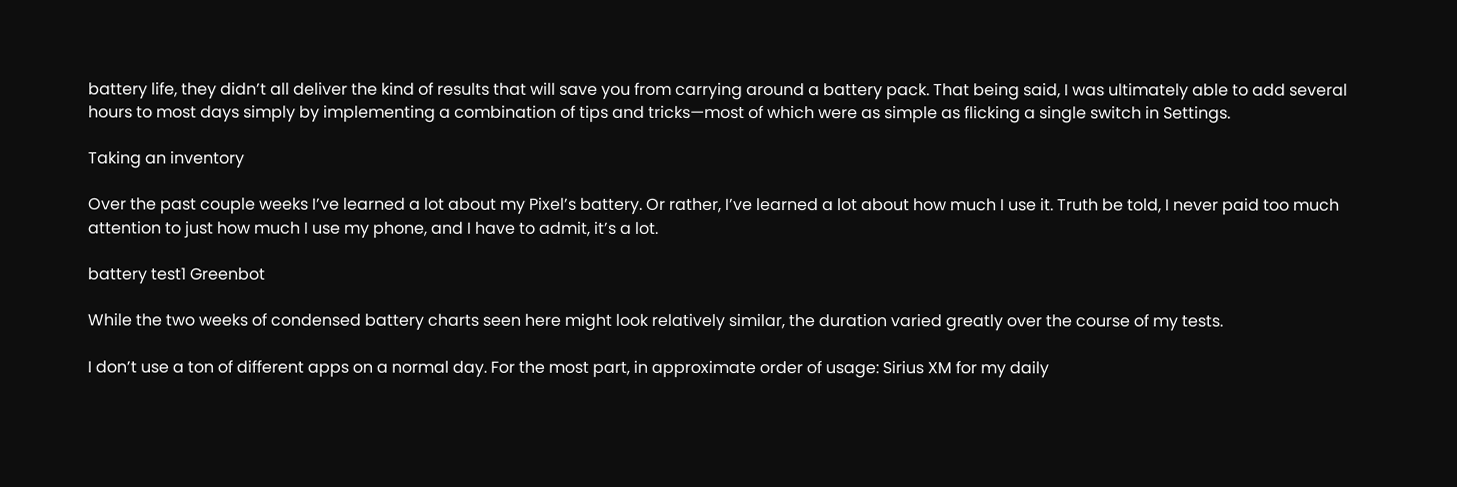battery life, they didn’t all deliver the kind of results that will save you from carrying around a battery pack. That being said, I was ultimately able to add several hours to most days simply by implementing a combination of tips and tricks—most of which were as simple as flicking a single switch in Settings.

Taking an inventory

Over the past couple weeks I’ve learned a lot about my Pixel’s battery. Or rather, I’ve learned a lot about how much I use it. Truth be told, I never paid too much attention to just how much I use my phone, and I have to admit, it’s a lot.

battery test1 Greenbot

While the two weeks of condensed battery charts seen here might look relatively similar, the duration varied greatly over the course of my tests.

I don’t use a ton of different apps on a normal day. For the most part, in approximate order of usage: Sirius XM for my daily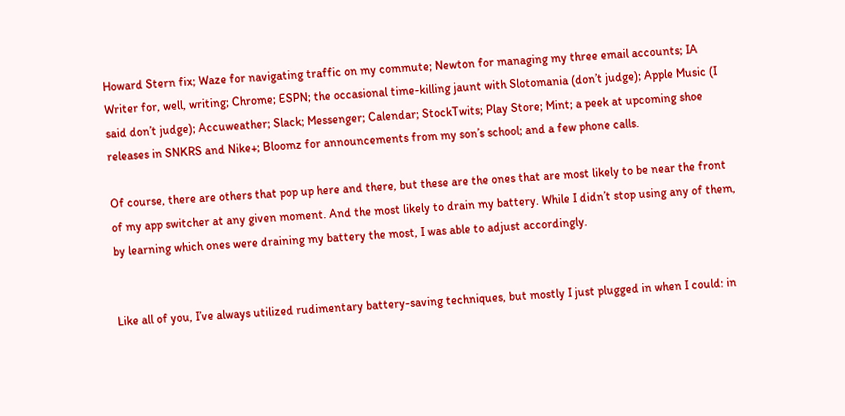Howard Stern fix; Waze for navigating traffic on my commute; Newton for managing my three email accounts; IA Writer for, well, writing; Chrome; ESPN; the occasional time-killing jaunt with Slotomania (don’t judge); Apple Music (I said don’t judge); Accuweather; Slack; Messenger; Calendar; StockTwits; Play Store; Mint; a peek at upcoming shoe releases in SNKRS and Nike+; Bloomz for announcements from my son’s school; and a few phone calls.

Of course, there are others that pop up here and there, but these are the ones that are most likely to be near the front of my app switcher at any given moment. And the most likely to drain my battery. While I didn’t stop using any of them, by learning which ones were draining my battery the most, I was able to adjust accordingly.


Like all of you, I’ve always utilized rudimentary battery-saving techniques, but mostly I just plugged in when I could: in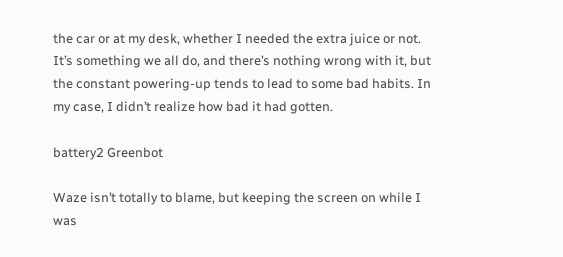the car or at my desk, whether I needed the extra juice or not. It’s something we all do, and there’s nothing wrong with it, but the constant powering-up tends to lead to some bad habits. In my case, I didn’t realize how bad it had gotten.

battery2 Greenbot

Waze isn’t totally to blame, but keeping the screen on while I was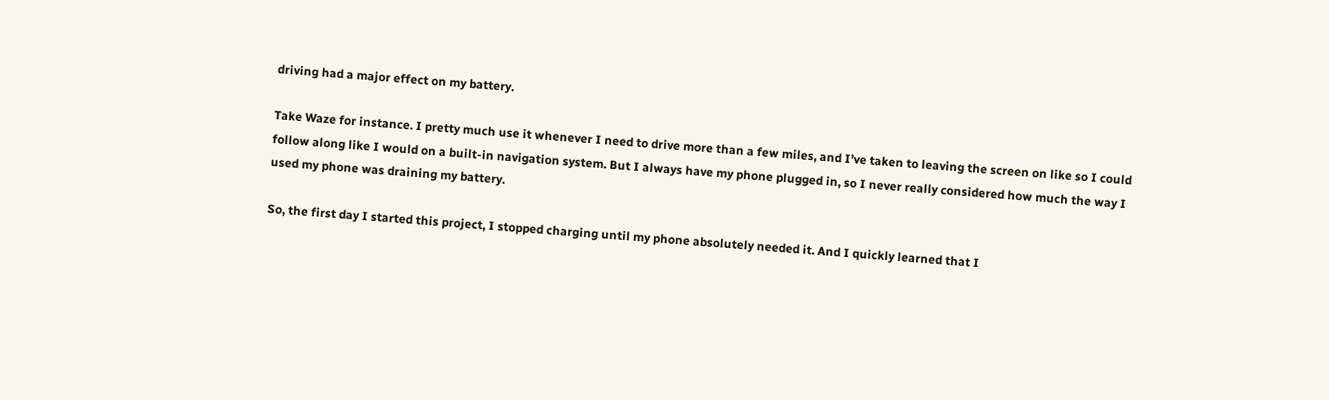driving had a major effect on my battery.

Take Waze for instance. I pretty much use it whenever I need to drive more than a few miles, and I’ve taken to leaving the screen on like so I could follow along like I would on a built-in navigation system. But I always have my phone plugged in, so I never really considered how much the way I used my phone was draining my battery.

So, the first day I started this project, I stopped charging until my phone absolutely needed it. And I quickly learned that I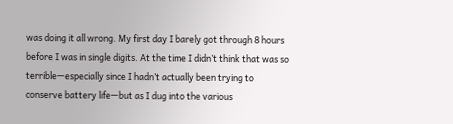was doing it all wrong. My first day I barely got through 8 hours before I was in single digits. At the time I didn’t think that was so terrible—especially since I hadn’t actually been trying to conserve battery life—but as I dug into the various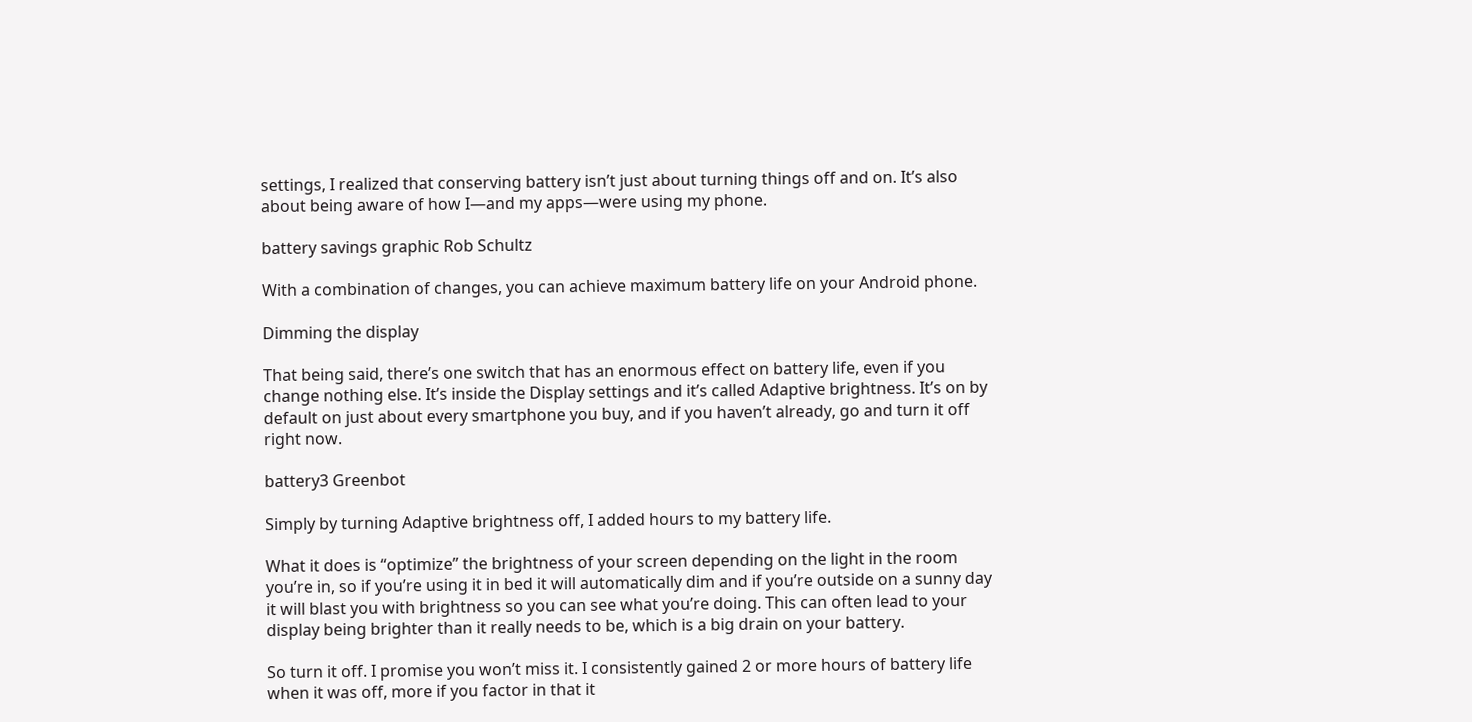settings, I realized that conserving battery isn’t just about turning things off and on. It’s also about being aware of how I—and my apps—were using my phone.

battery savings graphic Rob Schultz

With a combination of changes, you can achieve maximum battery life on your Android phone.

Dimming the display

That being said, there’s one switch that has an enormous effect on battery life, even if you change nothing else. It’s inside the Display settings and it’s called Adaptive brightness. It’s on by default on just about every smartphone you buy, and if you haven’t already, go and turn it off right now.

battery3 Greenbot

Simply by turning Adaptive brightness off, I added hours to my battery life.

What it does is “optimize” the brightness of your screen depending on the light in the room you’re in, so if you’re using it in bed it will automatically dim and if you’re outside on a sunny day it will blast you with brightness so you can see what you’re doing. This can often lead to your display being brighter than it really needs to be, which is a big drain on your battery.

So turn it off. I promise you won’t miss it. I consistently gained 2 or more hours of battery life when it was off, more if you factor in that it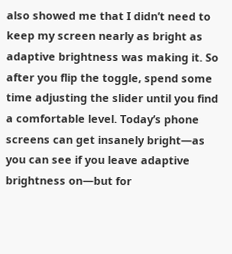also showed me that I didn’t need to keep my screen nearly as bright as adaptive brightness was making it. So after you flip the toggle, spend some time adjusting the slider until you find a comfortable level. Today’s phone screens can get insanely bright—as you can see if you leave adaptive brightness on—but for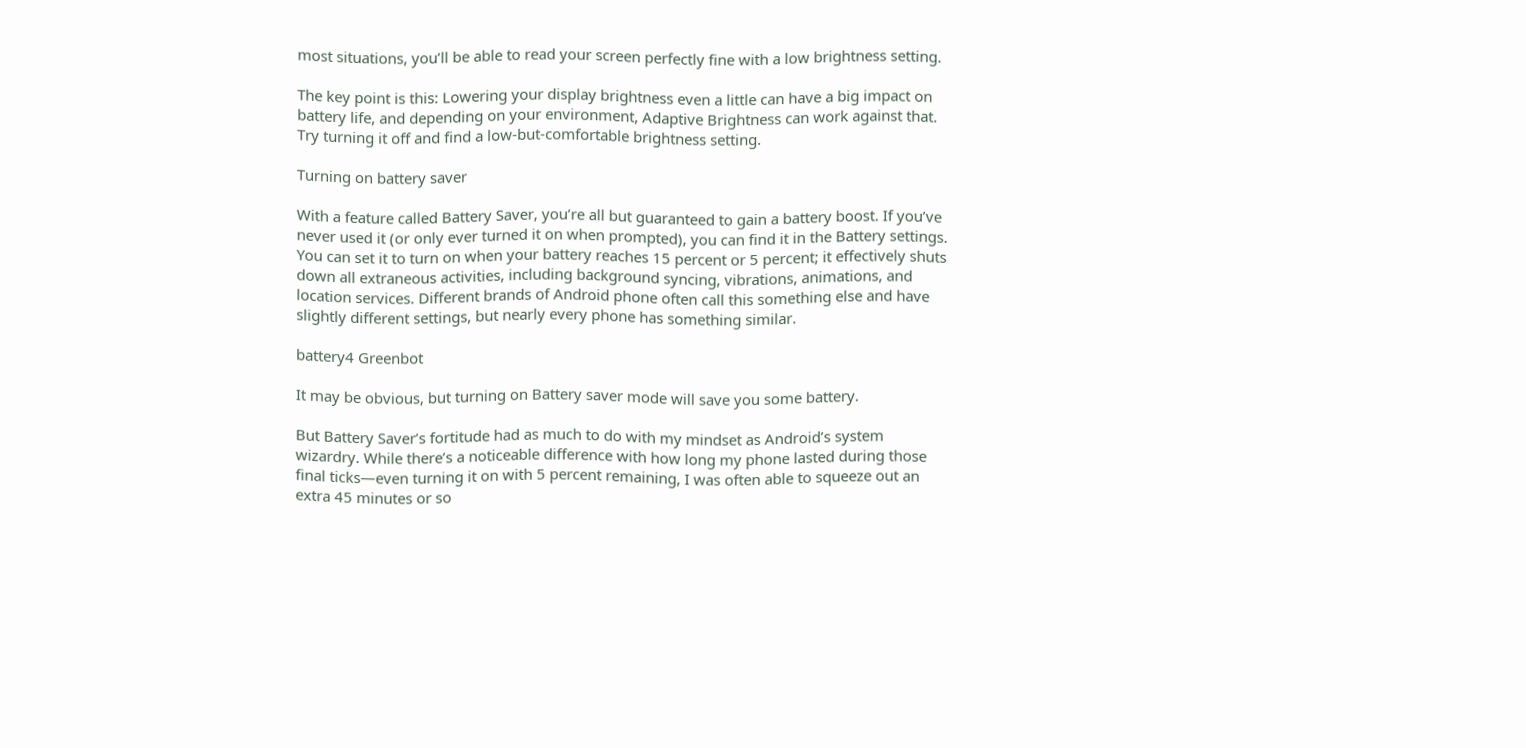most situations, you’ll be able to read your screen perfectly fine with a low brightness setting.

The key point is this: Lowering your display brightness even a little can have a big impact on battery life, and depending on your environment, Adaptive Brightness can work against that. Try turning it off and find a low-but-comfortable brightness setting.

Turning on battery saver

With a feature called Battery Saver, you’re all but guaranteed to gain a battery boost. If you’ve never used it (or only ever turned it on when prompted), you can find it in the Battery settings. You can set it to turn on when your battery reaches 15 percent or 5 percent; it effectively shuts down all extraneous activities, including background syncing, vibrations, animations, and location services. Different brands of Android phone often call this something else and have slightly different settings, but nearly every phone has something similar.

battery4 Greenbot

It may be obvious, but turning on Battery saver mode will save you some battery.

But Battery Saver’s fortitude had as much to do with my mindset as Android’s system wizardry. While there’s a noticeable difference with how long my phone lasted during those final ticks—even turning it on with 5 percent remaining, I was often able to squeeze out an extra 45 minutes or so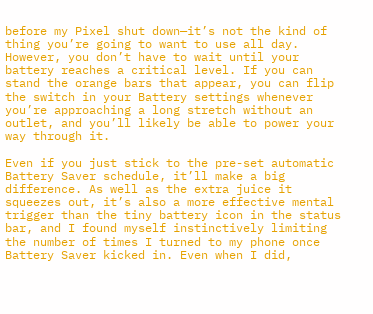before my Pixel shut down—it’s not the kind of thing you’re going to want to use all day. However, you don’t have to wait until your battery reaches a critical level. If you can stand the orange bars that appear, you can flip the switch in your Battery settings whenever you’re approaching a long stretch without an outlet, and you’ll likely be able to power your way through it.

Even if you just stick to the pre-set automatic Battery Saver schedule, it’ll make a big difference. As well as the extra juice it squeezes out, it’s also a more effective mental trigger than the tiny battery icon in the status bar, and I found myself instinctively limiting the number of times I turned to my phone once Battery Saver kicked in. Even when I did,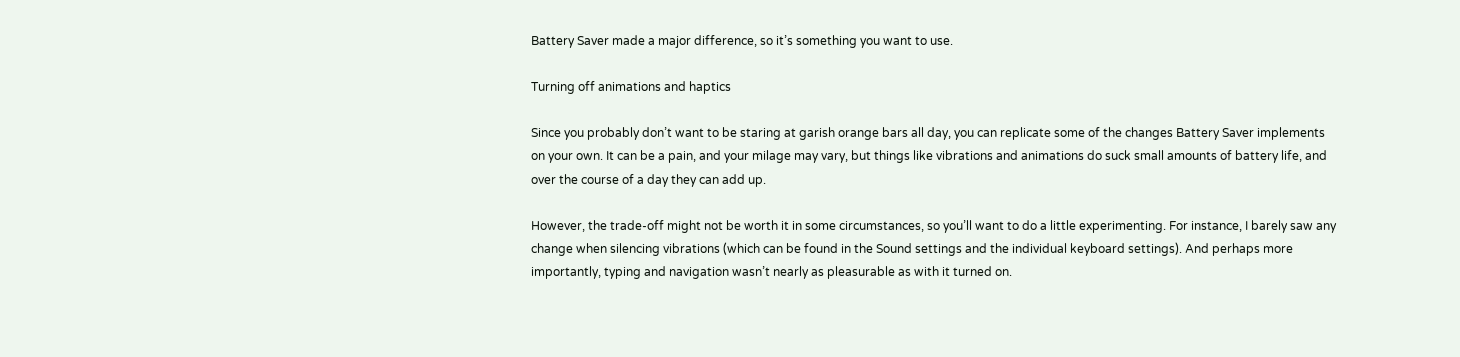Battery Saver made a major difference, so it’s something you want to use.

Turning off animations and haptics

Since you probably don’t want to be staring at garish orange bars all day, you can replicate some of the changes Battery Saver implements on your own. It can be a pain, and your milage may vary, but things like vibrations and animations do suck small amounts of battery life, and over the course of a day they can add up.

However, the trade-off might not be worth it in some circumstances, so you’ll want to do a little experimenting. For instance, I barely saw any change when silencing vibrations (which can be found in the Sound settings and the individual keyboard settings). And perhaps more importantly, typing and navigation wasn’t nearly as pleasurable as with it turned on.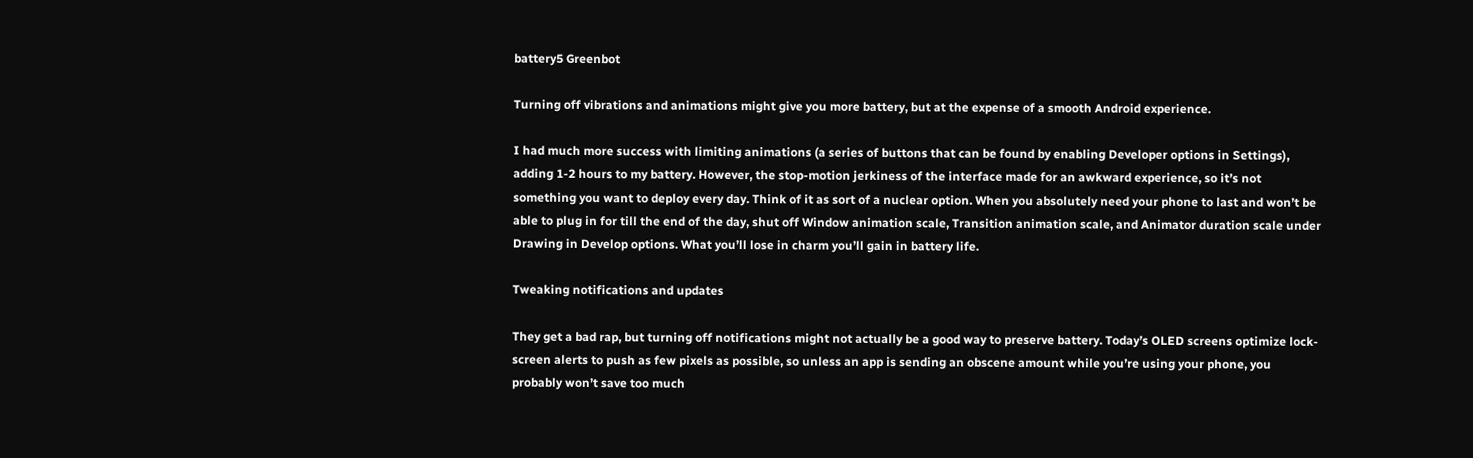battery5 Greenbot

Turning off vibrations and animations might give you more battery, but at the expense of a smooth Android experience.

I had much more success with limiting animations (a series of buttons that can be found by enabling Developer options in Settings), adding 1-2 hours to my battery. However, the stop-motion jerkiness of the interface made for an awkward experience, so it’s not something you want to deploy every day. Think of it as sort of a nuclear option. When you absolutely need your phone to last and won’t be able to plug in for till the end of the day, shut off Window animation scale, Transition animation scale, and Animator duration scale under Drawing in Develop options. What you’ll lose in charm you’ll gain in battery life.

Tweaking notifications and updates

They get a bad rap, but turning off notifications might not actually be a good way to preserve battery. Today’s OLED screens optimize lock-screen alerts to push as few pixels as possible, so unless an app is sending an obscene amount while you’re using your phone, you probably won’t save too much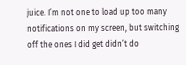juice. I’m not one to load up too many notifications on my screen, but switching off the ones I did get didn’t do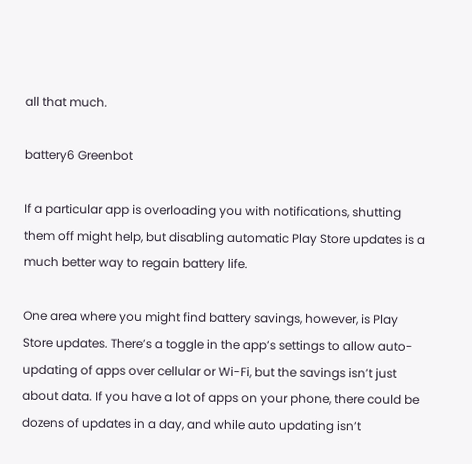all that much.

battery6 Greenbot

If a particular app is overloading you with notifications, shutting them off might help, but disabling automatic Play Store updates is a much better way to regain battery life.

One area where you might find battery savings, however, is Play Store updates. There’s a toggle in the app’s settings to allow auto-updating of apps over cellular or Wi-Fi, but the savings isn’t just about data. If you have a lot of apps on your phone, there could be dozens of updates in a day, and while auto updating isn’t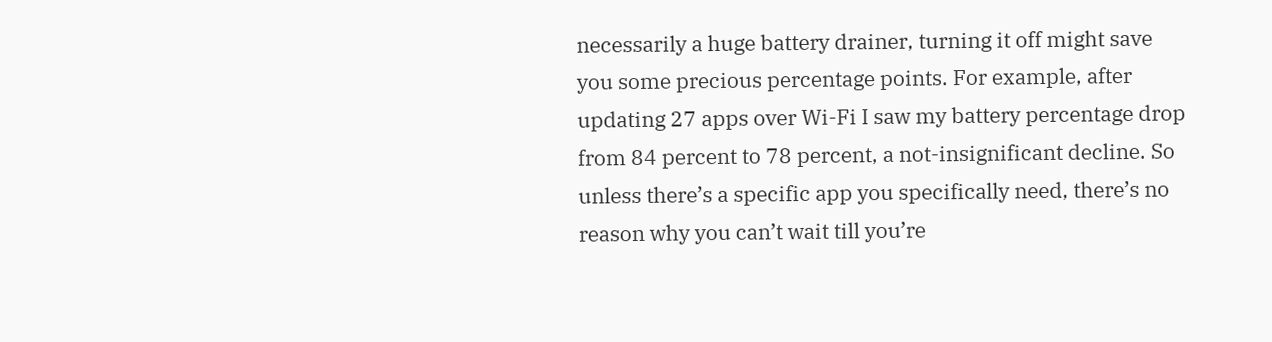necessarily a huge battery drainer, turning it off might save you some precious percentage points. For example, after updating 27 apps over Wi-Fi I saw my battery percentage drop from 84 percent to 78 percent, a not-insignificant decline. So unless there’s a specific app you specifically need, there’s no reason why you can’t wait till you’re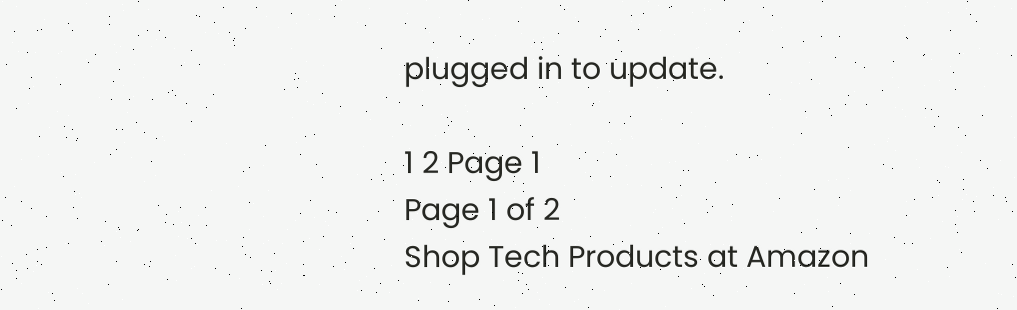plugged in to update.

1 2 Page 1
Page 1 of 2
Shop Tech Products at Amazon